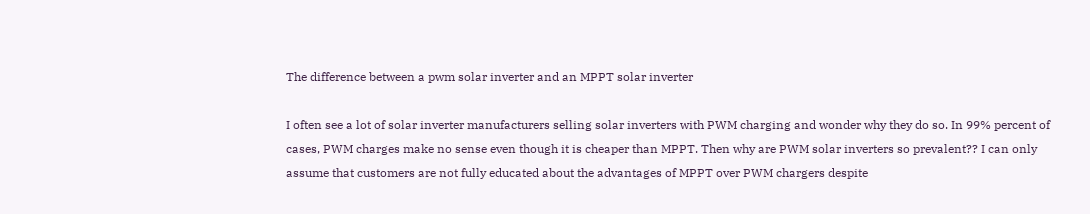The difference between a pwm solar inverter and an MPPT solar inverter

I often see a lot of solar inverter manufacturers selling solar inverters with PWM charging and wonder why they do so. In 99% percent of cases, PWM charges make no sense even though it is cheaper than MPPT. Then why are PWM solar inverters so prevalent?? I can only assume that customers are not fully educated about the advantages of MPPT over PWM chargers despite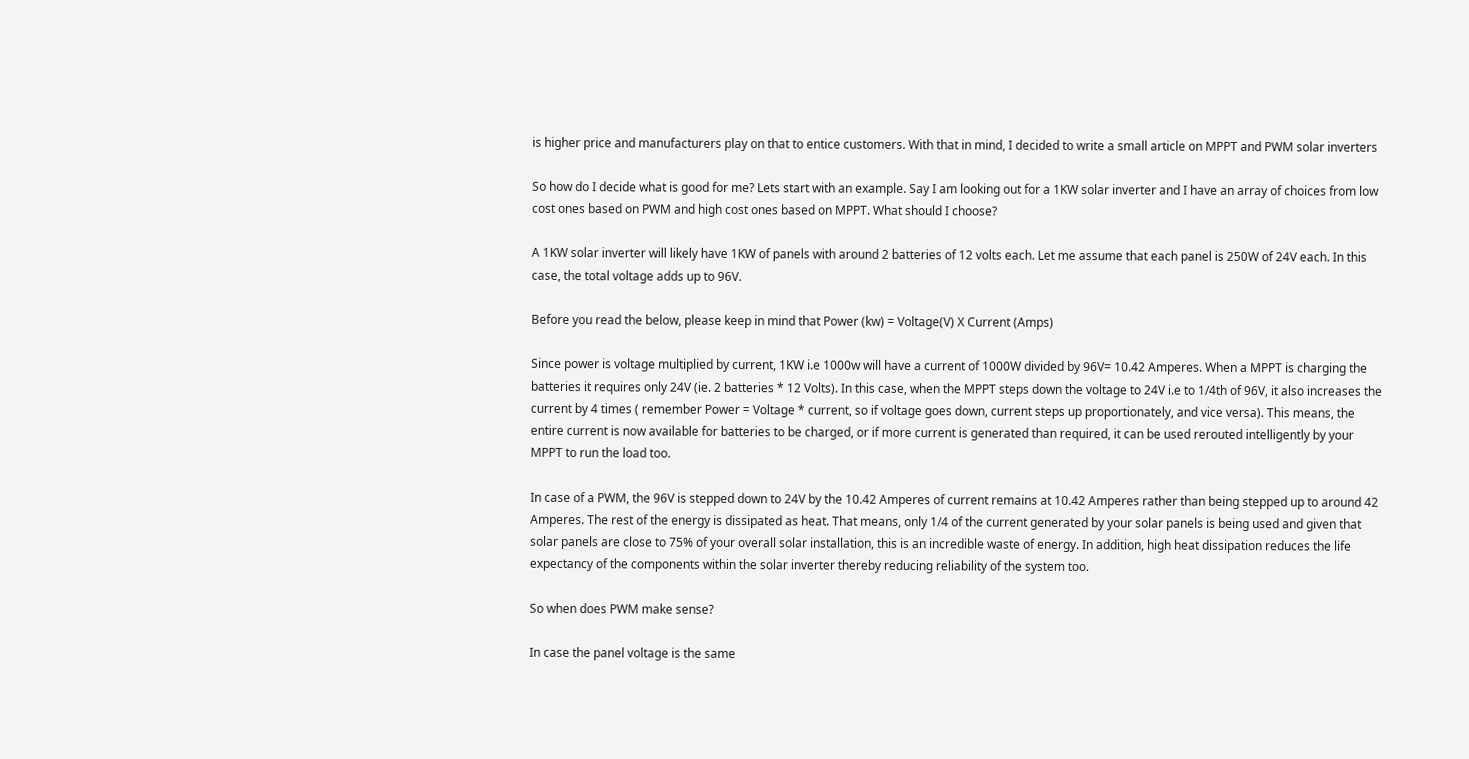is higher price and manufacturers play on that to entice customers. With that in mind, I decided to write a small article on MPPT and PWM solar inverters

So how do I decide what is good for me? Lets start with an example. Say I am looking out for a 1KW solar inverter and I have an array of choices from low cost ones based on PWM and high cost ones based on MPPT. What should I choose?

A 1KW solar inverter will likely have 1KW of panels with around 2 batteries of 12 volts each. Let me assume that each panel is 250W of 24V each. In this case, the total voltage adds up to 96V.

Before you read the below, please keep in mind that Power (kw) = Voltage(V) X Current (Amps)

Since power is voltage multiplied by current, 1KW i.e 1000w will have a current of 1000W divided by 96V= 10.42 Amperes. When a MPPT is charging the batteries it requires only 24V (ie. 2 batteries * 12 Volts). In this case, when the MPPT steps down the voltage to 24V i.e to 1/4th of 96V, it also increases the current by 4 times ( remember Power = Voltage * current, so if voltage goes down, current steps up proportionately, and vice versa). This means, the entire current is now available for batteries to be charged, or if more current is generated than required, it can be used rerouted intelligently by your MPPT to run the load too.

In case of a PWM, the 96V is stepped down to 24V by the 10.42 Amperes of current remains at 10.42 Amperes rather than being stepped up to around 42 Amperes. The rest of the energy is dissipated as heat. That means, only 1/4 of the current generated by your solar panels is being used and given that solar panels are close to 75% of your overall solar installation, this is an incredible waste of energy. In addition, high heat dissipation reduces the life expectancy of the components within the solar inverter thereby reducing reliability of the system too.

So when does PWM make sense?

In case the panel voltage is the same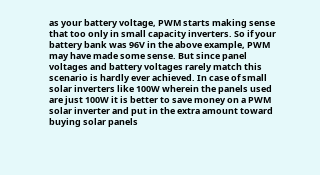as your battery voltage, PWM starts making sense that too only in small capacity inverters. So if your battery bank was 96V in the above example, PWM may have made some sense. But since panel voltages and battery voltages rarely match this scenario is hardly ever achieved. In case of small solar inverters like 100W wherein the panels used are just 100W it is better to save money on a PWM solar inverter and put in the extra amount toward buying solar panels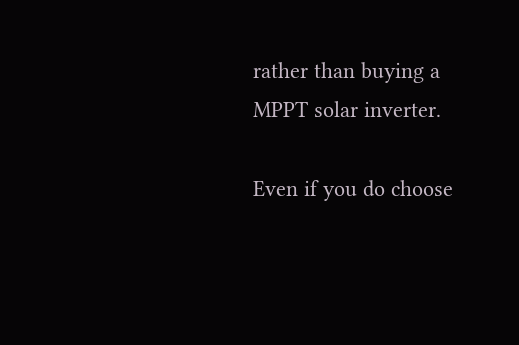rather than buying a MPPT solar inverter.

Even if you do choose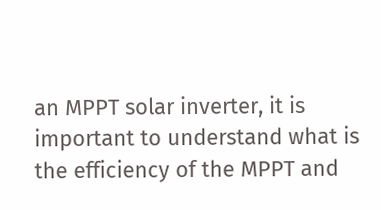an MPPT solar inverter, it is important to understand what is the efficiency of the MPPT and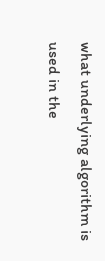what underlying algorithm is used in the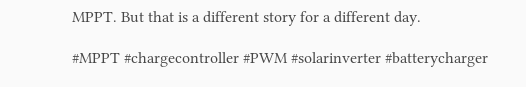MPPT. But that is a different story for a different day.

#MPPT #chargecontroller #PWM #solarinverter #batterycharger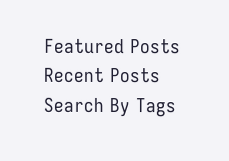Featured Posts
Recent Posts
Search By Tags